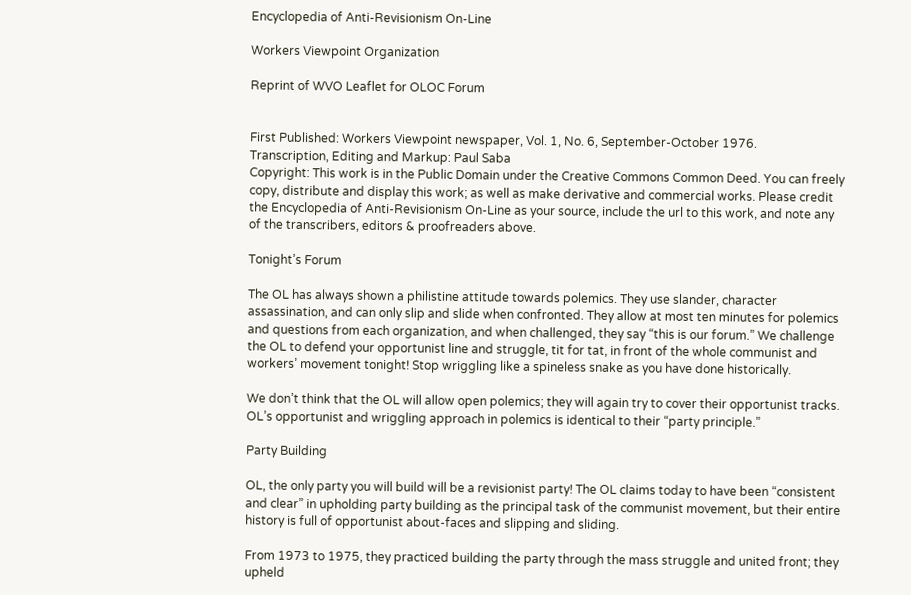Encyclopedia of Anti-Revisionism On-Line

Workers Viewpoint Organization

Reprint of WVO Leaflet for OLOC Forum


First Published: Workers Viewpoint newspaper, Vol. 1, No. 6, September-October 1976.
Transcription, Editing and Markup: Paul Saba
Copyright: This work is in the Public Domain under the Creative Commons Common Deed. You can freely copy, distribute and display this work; as well as make derivative and commercial works. Please credit the Encyclopedia of Anti-Revisionism On-Line as your source, include the url to this work, and note any of the transcribers, editors & proofreaders above.

Tonight’s Forum

The OL has always shown a philistine attitude towards polemics. They use slander, character assassination, and can only slip and slide when confronted. They allow at most ten minutes for polemics and questions from each organization, and when challenged, they say “this is our forum.” We challenge the OL to defend your opportunist line and struggle, tit for tat, in front of the whole communist and workers’ movement tonight! Stop wriggling like a spineless snake as you have done historically.

We don’t think that the OL will allow open polemics; they will again try to cover their opportunist tracks. OL’s opportunist and wriggling approach in polemics is identical to their “party principle.”

Party Building

OL, the only party you will build will be a revisionist party! The OL claims today to have been “consistent and clear” in upholding party building as the principal task of the communist movement, but their entire history is full of opportunist about-faces and slipping and sliding.

From 1973 to 1975, they practiced building the party through the mass struggle and united front; they upheld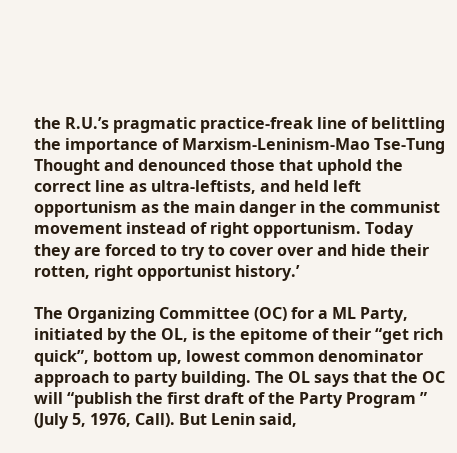the R.U.’s pragmatic practice-freak line of belittling the importance of Marxism-Leninism-Mao Tse-Tung Thought and denounced those that uphold the correct line as ultra-leftists, and held left opportunism as the main danger in the communist movement instead of right opportunism. Today they are forced to try to cover over and hide their rotten, right opportunist history.’

The Organizing Committee (OC) for a ML Party, initiated by the OL, is the epitome of their “get rich quick”, bottom up, lowest common denominator approach to party building. The OL says that the OC will “publish the first draft of the Party Program ” (July 5, 1976, Call). But Lenin said,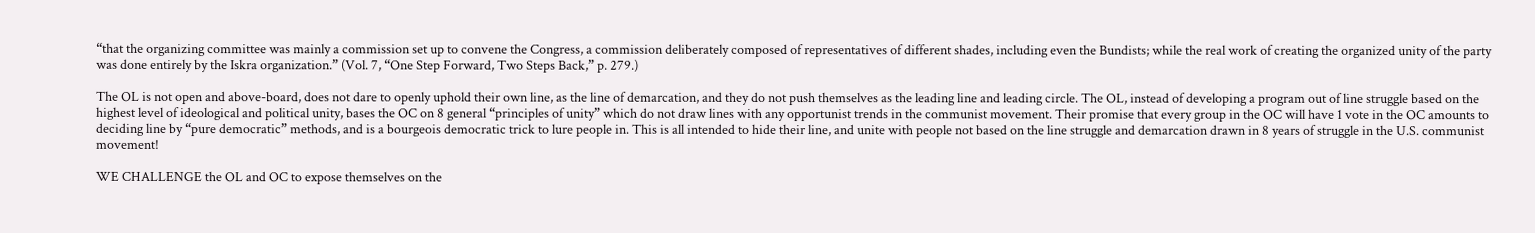“that the organizing committee was mainly a commission set up to convene the Congress, a commission deliberately composed of representatives of different shades, including even the Bundists; while the real work of creating the organized unity of the party was done entirely by the Iskra organization.” (Vol. 7, “One Step Forward, Two Steps Back,” p. 279.)

The OL is not open and above-board, does not dare to openly uphold their own line, as the line of demarcation, and they do not push themselves as the leading line and leading circle. The OL, instead of developing a program out of line struggle based on the highest level of ideological and political unity, bases the OC on 8 general “principles of unity” which do not draw lines with any opportunist trends in the communist movement. Their promise that every group in the OC will have 1 vote in the OC amounts to deciding line by “pure democratic” methods, and is a bourgeois democratic trick to lure people in. This is all intended to hide their line, and unite with people not based on the line struggle and demarcation drawn in 8 years of struggle in the U.S. communist movement!

WE CHALLENGE the OL and OC to expose themselves on the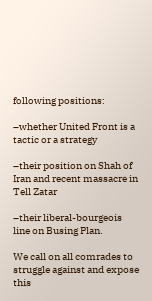following positions:

–whether United Front is a tactic or a strategy

–their position on Shah of Iran and recent massacre in Tell Zatar

–their liberal-bourgeois line on Busing Plan.

We call on all comrades to struggle against and expose this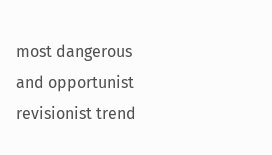most dangerous and opportunist revisionist trend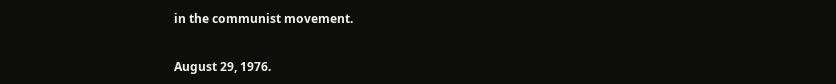in the communist movement.


August 29, 1976.